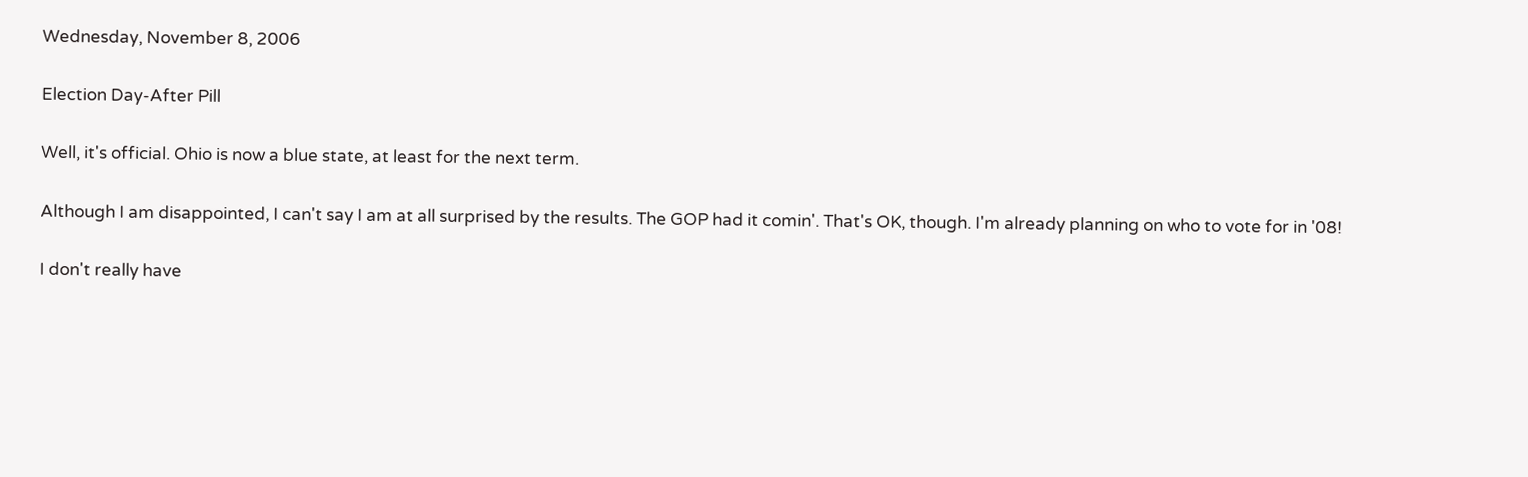Wednesday, November 8, 2006

Election Day-After Pill

Well, it's official. Ohio is now a blue state, at least for the next term.

Although I am disappointed, I can't say I am at all surprised by the results. The GOP had it comin'. That's OK, though. I'm already planning on who to vote for in '08!

I don't really have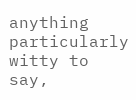anything particularly witty to say,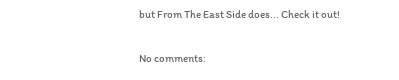but From The East Side does... Check it out!

No comments: